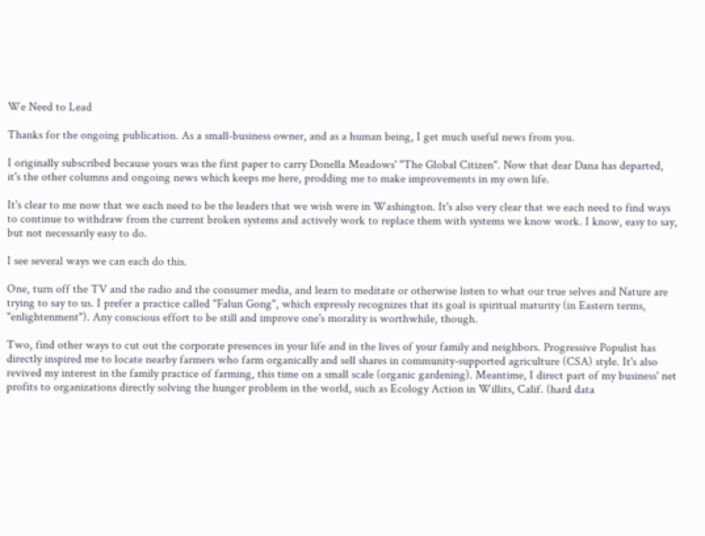We Need to Lead

Thanks for the ongoing publication. As a small-business owner, and as a human being, I get much useful news from you.

I originally subscribed because yours was the first paper to carry Donella Meadows' "The Global Citizen". Now that dear Dana has departed, it's the other columns and ongoing news which keeps me here, prodding me to make improvements in my own life.

It's clear to me now that we each need to be the leaders that we wish were in Washington. It's also very clear that we each need to find ways to continue to withdraw from the current broken systems and actively work to replace them with systems we know work. I know, easy to say, but not necessarily easy to do.

I see several ways we can each do this.

One, turn off the TV and the radio and the consumer media, and learn to meditate or otherwise listen to what our true selves and Nature are trying to say to us. I prefer a practice called "Falun Gong", which expressly recognizes that its goal is spiritual maturity (in Eastern terms, "enlightenment"). Any conscious effort to be still and improve one's morality is worthwhile, though.

Two, find other ways to cut out the corporate presences in your life and in the lives of your family and neighbors. Progressive Populist has directly inspired me to locate nearby farmers who farm organically and sell shares in community-supported agriculture (CSA) style. It's also revived my interest in the family practice of farming, this time on a small scale (organic gardening). Meantime, I direct part of my business' net profits to organizations directly solving the hunger problem in the world, such as Ecology Action in Willits, Calif. (hard data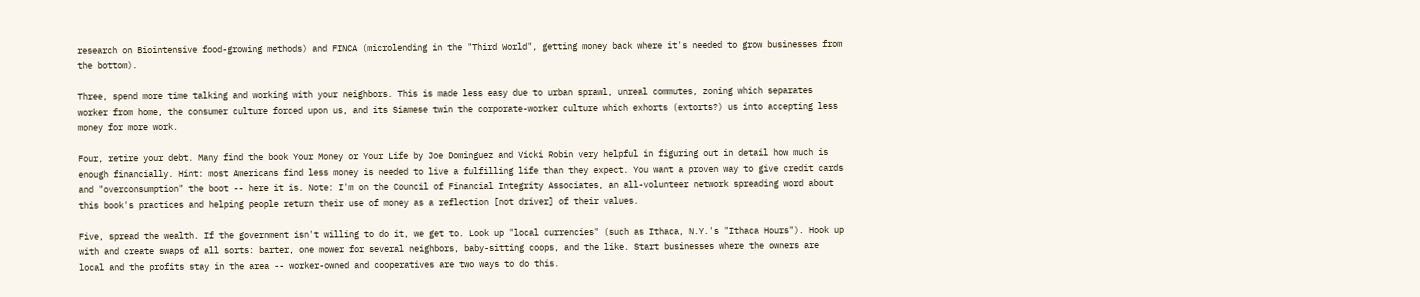research on Biointensive food-growing methods) and FINCA (microlending in the "Third World", getting money back where it's needed to grow businesses from the bottom).

Three, spend more time talking and working with your neighbors. This is made less easy due to urban sprawl, unreal commutes, zoning which separates worker from home, the consumer culture forced upon us, and its Siamese twin the corporate-worker culture which exhorts (extorts?) us into accepting less money for more work.

Four, retire your debt. Many find the book Your Money or Your Life by Joe Dominguez and Vicki Robin very helpful in figuring out in detail how much is enough financially. Hint: most Americans find less money is needed to live a fulfilling life than they expect. You want a proven way to give credit cards and "overconsumption" the boot -- here it is. Note: I'm on the Council of Financial Integrity Associates, an all-volunteer network spreading word about this book's practices and helping people return their use of money as a reflection [not driver] of their values.

Five, spread the wealth. If the government isn't willing to do it, we get to. Look up "local currencies" (such as Ithaca, N.Y.'s "Ithaca Hours"). Hook up with and create swaps of all sorts: barter, one mower for several neighbors, baby-sitting coops, and the like. Start businesses where the owners are local and the profits stay in the area -- worker-owned and cooperatives are two ways to do this.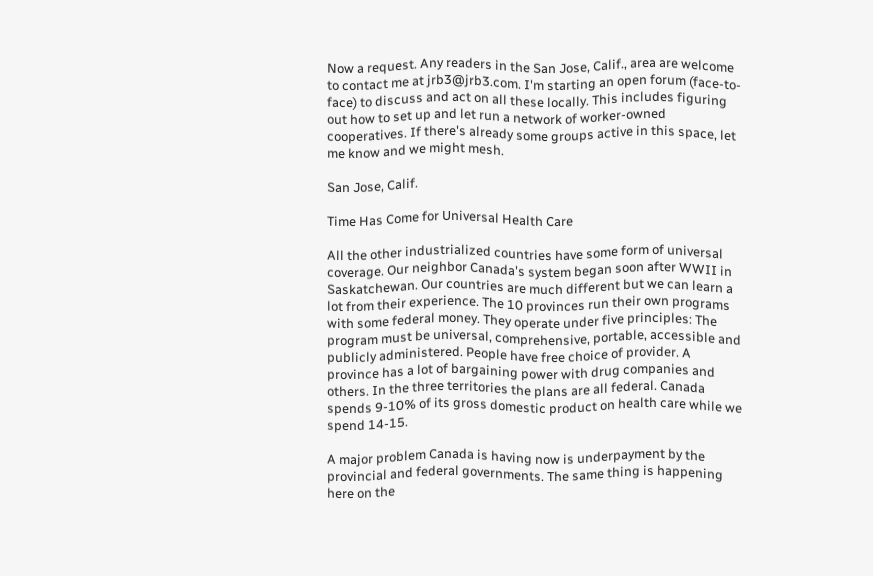Now a request. Any readers in the San Jose, Calif., area are welcome to contact me at jrb3@jrb3.com. I'm starting an open forum (face-to-face) to discuss and act on all these locally. This includes figuring out how to set up and let run a network of worker-owned cooperatives. If there's already some groups active in this space, let me know and we might mesh.

San Jose, Calif.

Time Has Come for Universal Health Care

All the other industrialized countries have some form of universal coverage. Our neighbor Canada's system began soon after WWII in Saskatchewan. Our countries are much different but we can learn a lot from their experience. The 10 provinces run their own programs with some federal money. They operate under five principles: The program must be universal, comprehensive, portable, accessible and publicly administered. People have free choice of provider. A province has a lot of bargaining power with drug companies and others. In the three territories the plans are all federal. Canada spends 9-10% of its gross domestic product on health care while we spend 14-15.

A major problem Canada is having now is underpayment by the provincial and federal governments. The same thing is happening here on the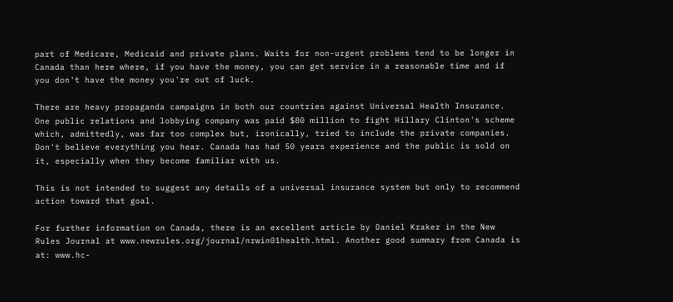part of Medicare, Medicaid and private plans. Waits for non-urgent problems tend to be longer in Canada than here where, if you have the money, you can get service in a reasonable time and if you don't have the money you're out of luck.

There are heavy propaganda campaigns in both our countries against Universal Health Insurance. One public relations and lobbying company was paid $80 million to fight Hillary Clinton's scheme which, admittedly, was far too complex but, ironically, tried to include the private companies. Don't believe everything you hear. Canada has had 50 years experience and the public is sold on it, especially when they become familiar with us.

This is not intended to suggest any details of a universal insurance system but only to recommend action toward that goal.

For further information on Canada, there is an excellent article by Daniel Kraker in the New Rules Journal at www.newrules.org/journal/nrwin01health.html. Another good summary from Canada is at: www.hc-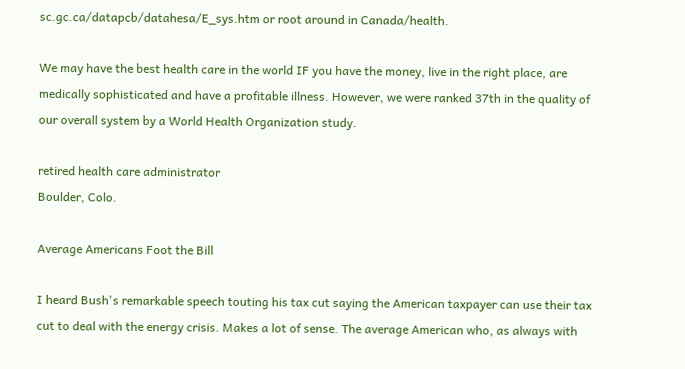sc.gc.ca/datapcb/datahesa/E_sys.htm or root around in Canada/health.

We may have the best health care in the world IF you have the money, live in the right place, are medically sophisticated and have a profitable illness. However, we were ranked 37th in the quality of our overall system by a World Health Organization study.

retired health care administrator
Boulder, Colo.

Average Americans Foot the Bill

I heard Bush's remarkable speech touting his tax cut saying the American taxpayer can use their tax cut to deal with the energy crisis. Makes a lot of sense. The average American who, as always with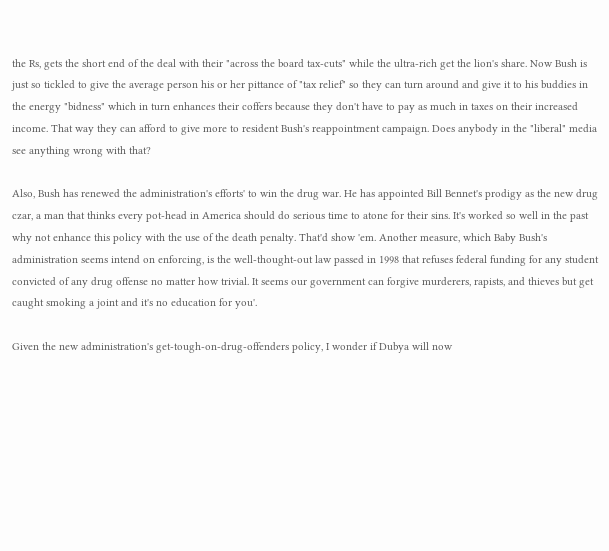the Rs, gets the short end of the deal with their "across the board tax-cuts" while the ultra-rich get the lion's share. Now Bush is just so tickled to give the average person his or her pittance of "tax relief" so they can turn around and give it to his buddies in the energy "bidness" which in turn enhances their coffers because they don't have to pay as much in taxes on their increased income. That way they can afford to give more to resident Bush's reappointment campaign. Does anybody in the "liberal" media see anything wrong with that?

Also, Bush has renewed the administration's efforts' to win the drug war. He has appointed Bill Bennet's prodigy as the new drug czar, a man that thinks every pot-head in America should do serious time to atone for their sins. It's worked so well in the past why not enhance this policy with the use of the death penalty. That'd show 'em. Another measure, which Baby Bush's administration seems intend on enforcing, is the well-thought-out law passed in 1998 that refuses federal funding for any student convicted of any drug offense no matter how trivial. It seems our government can forgive murderers, rapists, and thieves but get caught smoking a joint and it's no education for you'.

Given the new administration's get-tough-on-drug-offenders policy, I wonder if Dubya will now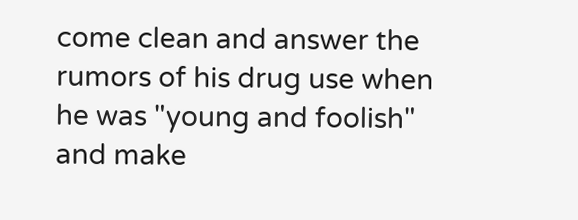come clean and answer the rumors of his drug use when he was "young and foolish" and make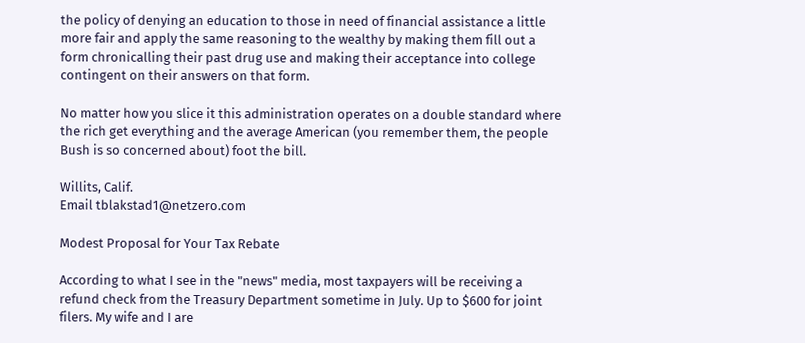the policy of denying an education to those in need of financial assistance a little more fair and apply the same reasoning to the wealthy by making them fill out a form chronicalling their past drug use and making their acceptance into college contingent on their answers on that form.

No matter how you slice it this administration operates on a double standard where the rich get everything and the average American (you remember them, the people Bush is so concerned about) foot the bill.

Willits, Calif.
Email tblakstad1@netzero.com

Modest Proposal for Your Tax Rebate

According to what I see in the "news" media, most taxpayers will be receiving a refund check from the Treasury Department sometime in July. Up to $600 for joint filers. My wife and I are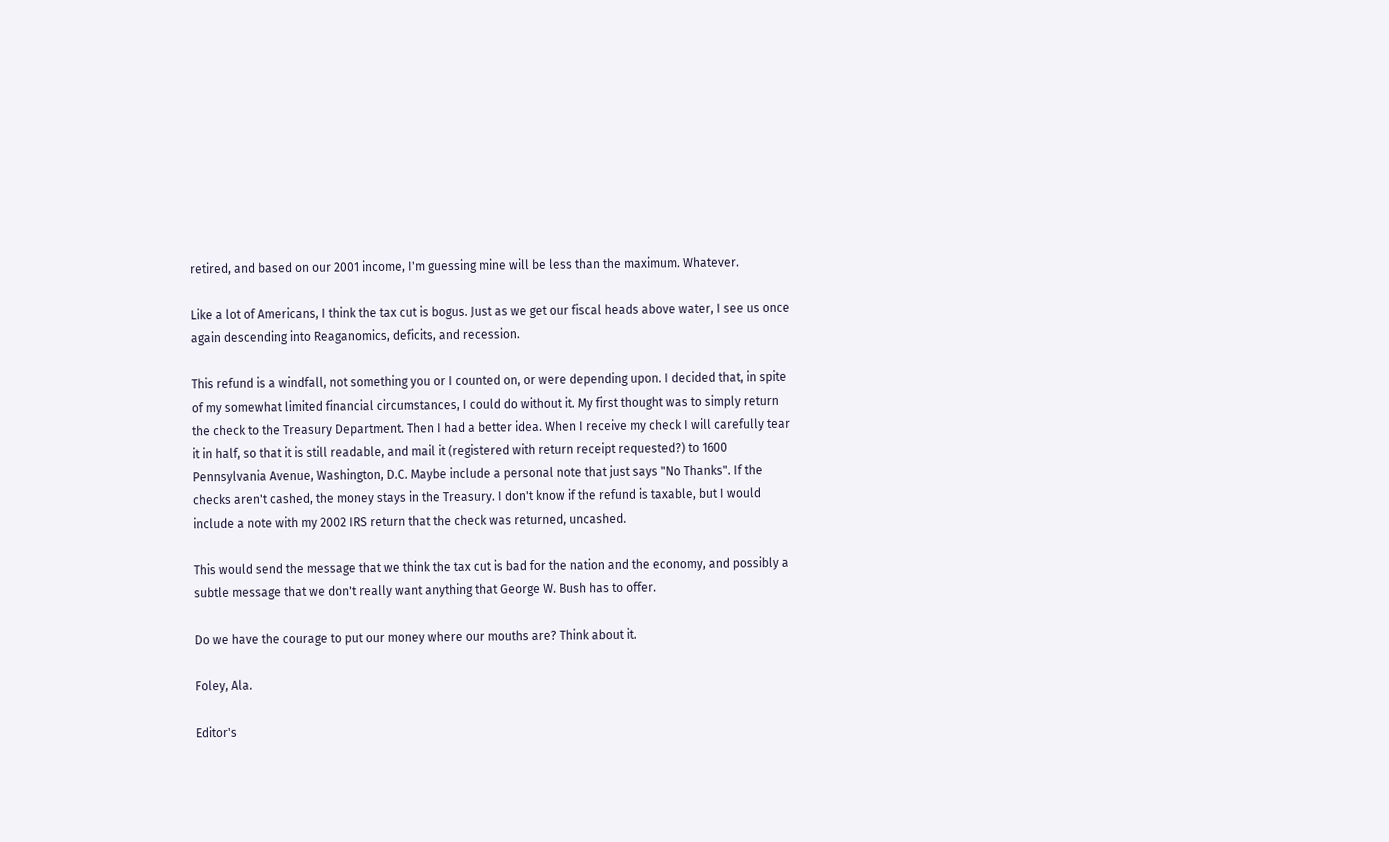retired, and based on our 2001 income, I'm guessing mine will be less than the maximum. Whatever.

Like a lot of Americans, I think the tax cut is bogus. Just as we get our fiscal heads above water, I see us once again descending into Reaganomics, deficits, and recession.

This refund is a windfall, not something you or I counted on, or were depending upon. I decided that, in spite of my somewhat limited financial circumstances, I could do without it. My first thought was to simply return the check to the Treasury Department. Then I had a better idea. When I receive my check I will carefully tear it in half, so that it is still readable, and mail it (registered with return receipt requested?) to 1600 Pennsylvania Avenue, Washington, D.C. Maybe include a personal note that just says "No Thanks". If the checks aren't cashed, the money stays in the Treasury. I don't know if the refund is taxable, but I would include a note with my 2002 IRS return that the check was returned, uncashed.

This would send the message that we think the tax cut is bad for the nation and the economy, and possibly a subtle message that we don't really want anything that George W. Bush has to offer.

Do we have the courage to put our money where our mouths are? Think about it.

Foley, Ala.

Editor's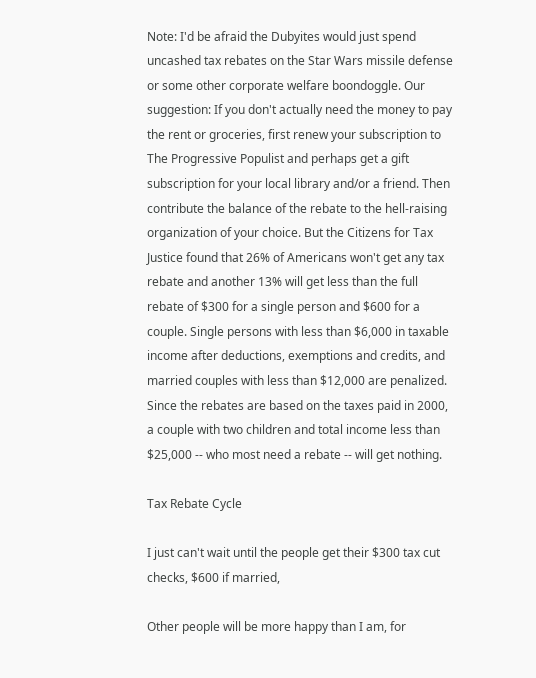Note: I'd be afraid the Dubyites would just spend uncashed tax rebates on the Star Wars missile defense or some other corporate welfare boondoggle. Our suggestion: If you don't actually need the money to pay the rent or groceries, first renew your subscription to The Progressive Populist and perhaps get a gift subscription for your local library and/or a friend. Then contribute the balance of the rebate to the hell-raising organization of your choice. But the Citizens for Tax Justice found that 26% of Americans won't get any tax rebate and another 13% will get less than the full rebate of $300 for a single person and $600 for a couple. Single persons with less than $6,000 in taxable income after deductions, exemptions and credits, and married couples with less than $12,000 are penalized. Since the rebates are based on the taxes paid in 2000, a couple with two children and total income less than $25,000 -- who most need a rebate -- will get nothing.

Tax Rebate Cycle

I just can't wait until the people get their $300 tax cut checks, $600 if married,

Other people will be more happy than I am, for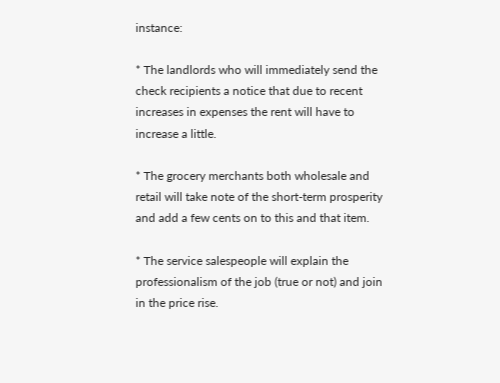instance:

* The landlords who will immediately send the check recipients a notice that due to recent increases in expenses the rent will have to increase a little.

* The grocery merchants both wholesale and retail will take note of the short-term prosperity and add a few cents on to this and that item.

* The service salespeople will explain the professionalism of the job (true or not) and join in the price rise.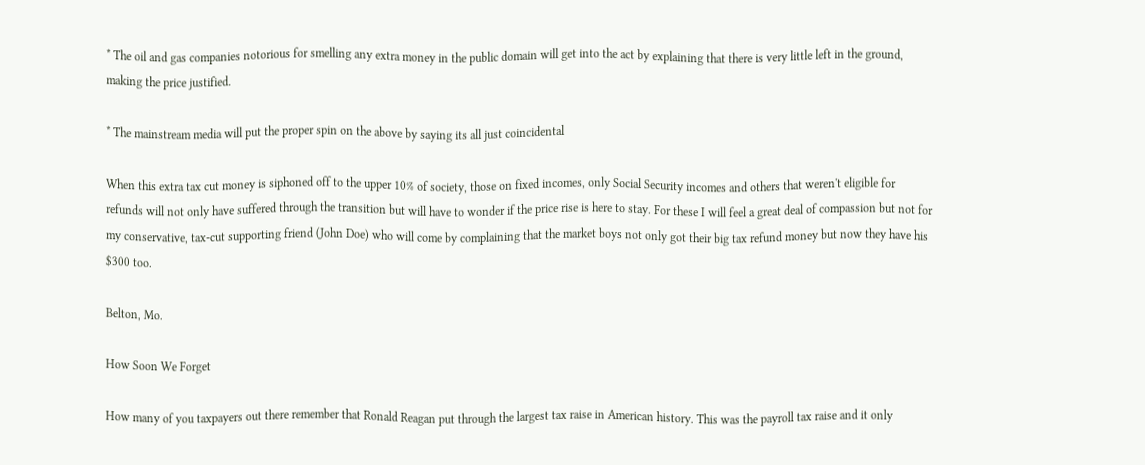* The oil and gas companies notorious for smelling any extra money in the public domain will get into the act by explaining that there is very little left in the ground, making the price justified.

* The mainstream media will put the proper spin on the above by saying its all just coincidental

When this extra tax cut money is siphoned off to the upper 10% of society, those on fixed incomes, only Social Security incomes and others that weren't eligible for refunds will not only have suffered through the transition but will have to wonder if the price rise is here to stay. For these I will feel a great deal of compassion but not for my conservative, tax-cut supporting friend (John Doe) who will come by complaining that the market boys not only got their big tax refund money but now they have his $300 too.

Belton, Mo.

How Soon We Forget

How many of you taxpayers out there remember that Ronald Reagan put through the largest tax raise in American history. This was the payroll tax raise and it only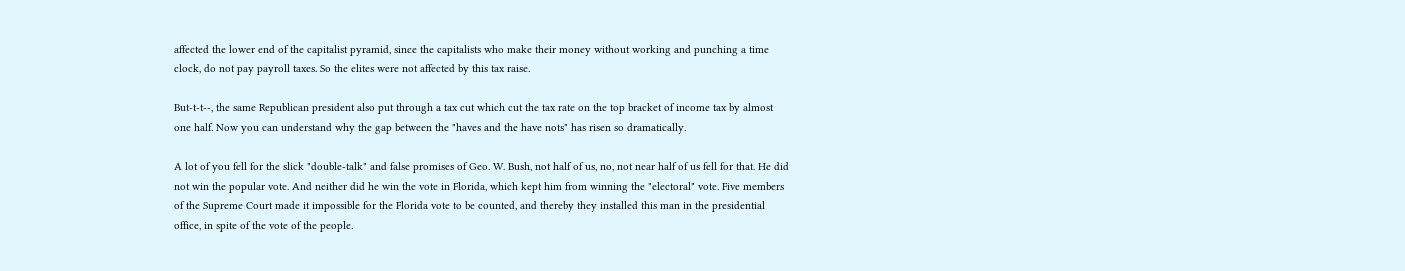affected the lower end of the capitalist pyramid, since the capitalists who make their money without working and punching a time clock, do not pay payroll taxes. So the elites were not affected by this tax raise.

But-t-t--, the same Republican president also put through a tax cut which cut the tax rate on the top bracket of income tax by almost one half. Now you can understand why the gap between the "haves and the have nots" has risen so dramatically.

A lot of you fell for the slick "double-talk" and false promises of Geo. W. Bush, not half of us, no, not near half of us fell for that. He did not win the popular vote. And neither did he win the vote in Florida, which kept him from winning the "electoral" vote. Five members of the Supreme Court made it impossible for the Florida vote to be counted, and thereby they installed this man in the presidential office, in spite of the vote of the people.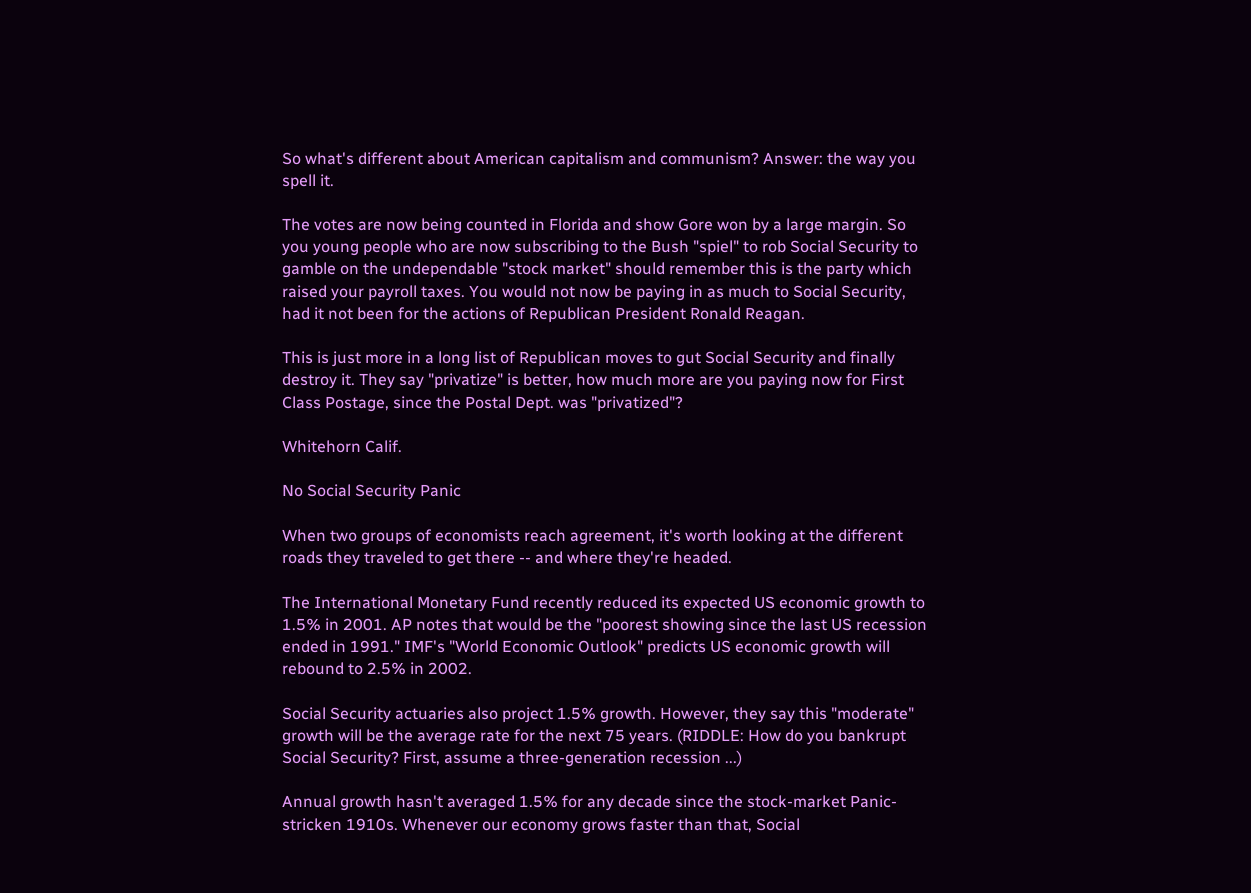So what's different about American capitalism and communism? Answer: the way you spell it.

The votes are now being counted in Florida and show Gore won by a large margin. So you young people who are now subscribing to the Bush "spiel" to rob Social Security to gamble on the undependable "stock market" should remember this is the party which raised your payroll taxes. You would not now be paying in as much to Social Security, had it not been for the actions of Republican President Ronald Reagan.

This is just more in a long list of Republican moves to gut Social Security and finally destroy it. They say "privatize" is better, how much more are you paying now for First Class Postage, since the Postal Dept. was "privatized"?

Whitehorn Calif.

No Social Security Panic

When two groups of economists reach agreement, it's worth looking at the different roads they traveled to get there -- and where they're headed.

The International Monetary Fund recently reduced its expected US economic growth to 1.5% in 2001. AP notes that would be the "poorest showing since the last US recession ended in 1991." IMF's "World Economic Outlook" predicts US economic growth will rebound to 2.5% in 2002.

Social Security actuaries also project 1.5% growth. However, they say this "moderate" growth will be the average rate for the next 75 years. (RIDDLE: How do you bankrupt Social Security? First, assume a three-generation recession ...)

Annual growth hasn't averaged 1.5% for any decade since the stock-market Panic-stricken 1910s. Whenever our economy grows faster than that, Social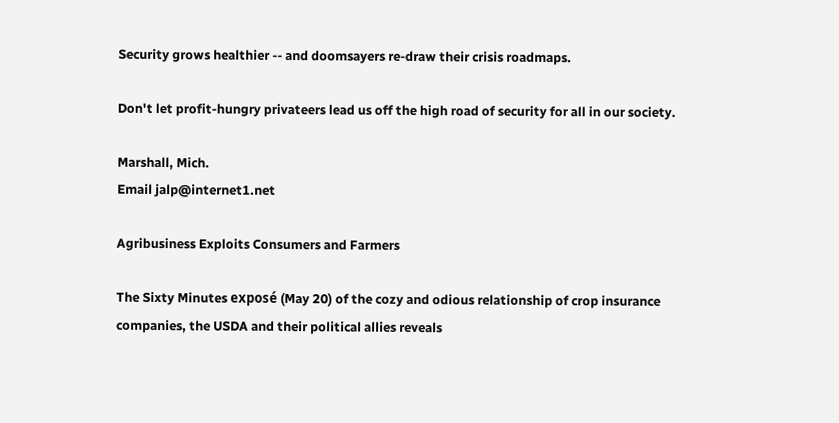Security grows healthier -- and doomsayers re-draw their crisis roadmaps.

Don't let profit-hungry privateers lead us off the high road of security for all in our society.

Marshall, Mich.
Email jalp@internet1.net

Agribusiness Exploits Consumers and Farmers

The Sixty Minutes exposé (May 20) of the cozy and odious relationship of crop insurance companies, the USDA and their political allies reveals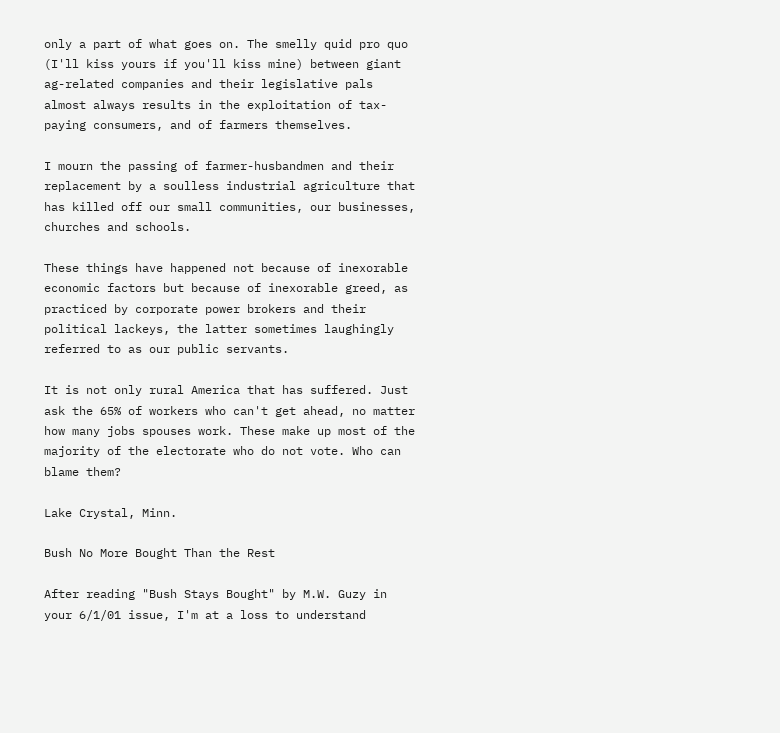only a part of what goes on. The smelly quid pro quo (I'll kiss yours if you'll kiss mine) between giant ag-related companies and their legislative pals almost always results in the exploitation of tax-paying consumers, and of farmers themselves.

I mourn the passing of farmer-husbandmen and their replacement by a soulless industrial agriculture that has killed off our small communities, our businesses, churches and schools.

These things have happened not because of inexorable economic factors but because of inexorable greed, as practiced by corporate power brokers and their political lackeys, the latter sometimes laughingly referred to as our public servants.

It is not only rural America that has suffered. Just ask the 65% of workers who can't get ahead, no matter how many jobs spouses work. These make up most of the majority of the electorate who do not vote. Who can blame them?

Lake Crystal, Minn.

Bush No More Bought Than the Rest

After reading "Bush Stays Bought" by M.W. Guzy in your 6/1/01 issue, I'm at a loss to understand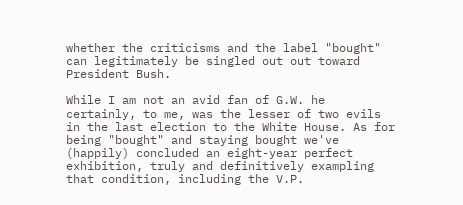whether the criticisms and the label "bought" can legitimately be singled out out toward President Bush.

While I am not an avid fan of G.W. he certainly, to me, was the lesser of two evils in the last election to the White House. As for being "bought" and staying bought we've (happily) concluded an eight-year perfect exhibition, truly and definitively exampling that condition, including the V.P.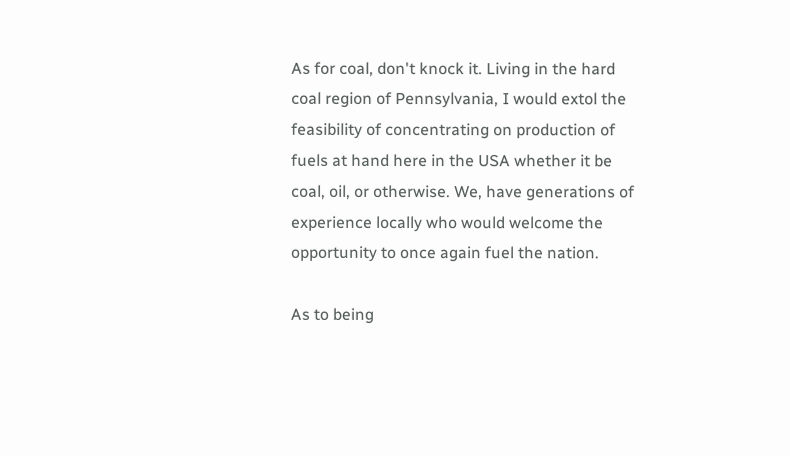As for coal, don't knock it. Living in the hard coal region of Pennsylvania, I would extol the feasibility of concentrating on production of fuels at hand here in the USA whether it be coal, oil, or otherwise. We, have generations of experience locally who would welcome the opportunity to once again fuel the nation.

As to being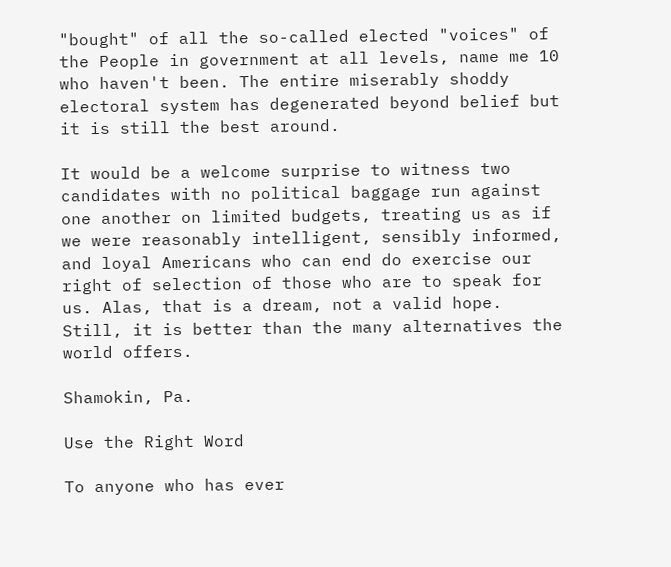"bought" of all the so-called elected "voices" of the People in government at all levels, name me 10 who haven't been. The entire miserably shoddy electoral system has degenerated beyond belief but it is still the best around.

It would be a welcome surprise to witness two candidates with no political baggage run against one another on limited budgets, treating us as if we were reasonably intelligent, sensibly informed, and loyal Americans who can end do exercise our right of selection of those who are to speak for us. Alas, that is a dream, not a valid hope. Still, it is better than the many alternatives the world offers.

Shamokin, Pa.

Use the Right Word

To anyone who has ever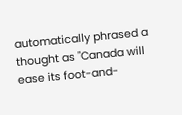automatically phrased a thought as "Canada will ease its foot-and-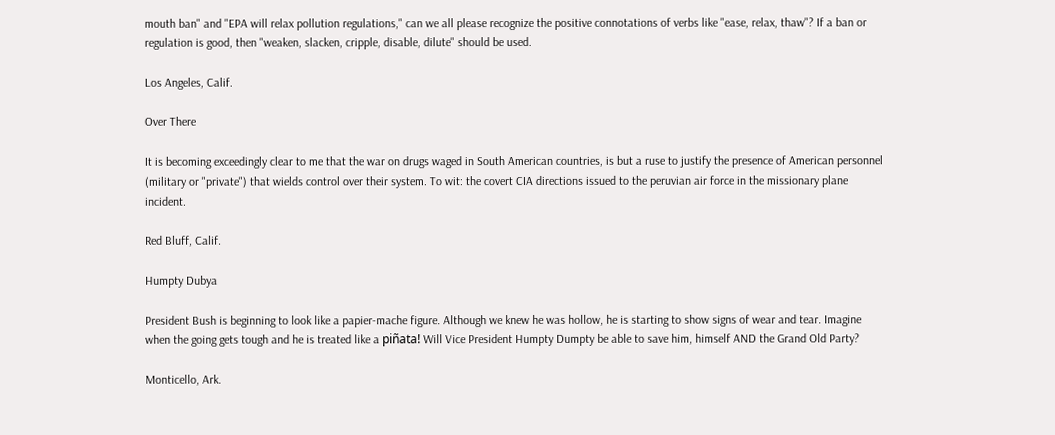mouth ban" and "EPA will relax pollution regulations," can we all please recognize the positive connotations of verbs like "ease, relax, thaw"? If a ban or regulation is good, then "weaken, slacken, cripple, disable, dilute" should be used.

Los Angeles, Calif.

Over There

It is becoming exceedingly clear to me that the war on drugs waged in South American countries, is but a ruse to justify the presence of American personnel (military or "private") that wields control over their system. To wit: the covert CIA directions issued to the peruvian air force in the missionary plane incident.

Red Bluff, Calif.

Humpty Dubya

President Bush is beginning to look like a papier-mache figure. Although we knew he was hollow, he is starting to show signs of wear and tear. Imagine when the going gets tough and he is treated like a piñata! Will Vice President Humpty Dumpty be able to save him, himself AND the Grand Old Party?

Monticello, Ark.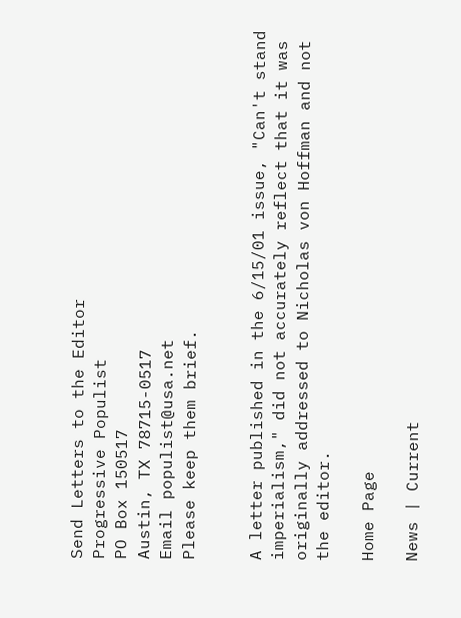Send Letters to the Editor
Progressive Populist
PO Box 150517
Austin, TX 78715-0517
Email populist@usa.net
Please keep them brief.


A letter published in the 6/15/01 issue, "Can't stand imperialism," did not accurately reflect that it was originally addressed to Nicholas von Hoffman and not the editor.

Home Page

News | Current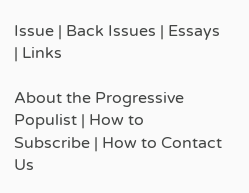Issue | Back Issues | Essays | Links

About the Progressive Populist | How to Subscribe | How to Contact Us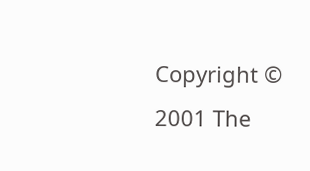Copyright © 2001 The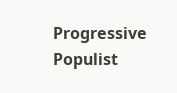Progressive Populist